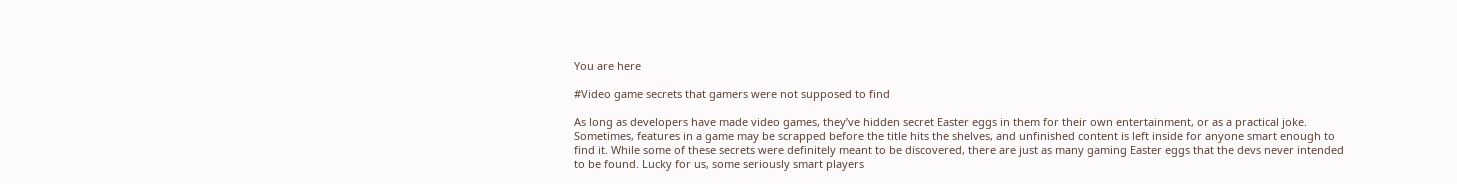You are here

#Video game secrets that gamers were not supposed to find

As long as developers have made video games, they’ve hidden secret Easter eggs in them for their own entertainment, or as a practical joke. Sometimes, features in a game may be scrapped before the title hits the shelves, and unfinished content is left inside for anyone smart enough to find it. While some of these secrets were definitely meant to be discovered, there are just as many gaming Easter eggs that the devs never intended to be found. Lucky for us, some seriously smart players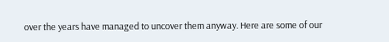over the years have managed to uncover them anyway. Here are some of our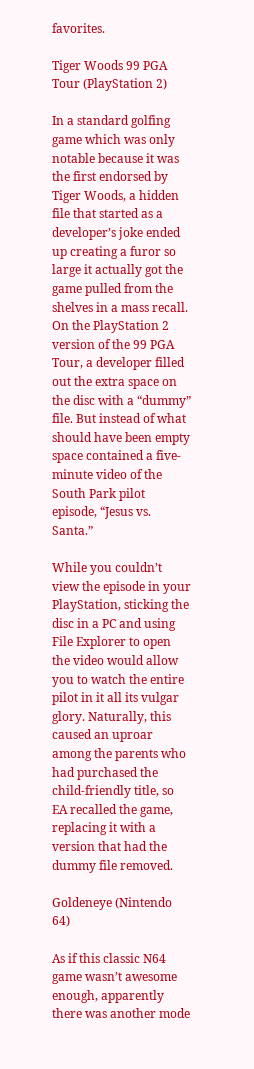favorites.

Tiger Woods 99 PGA Tour (PlayStation 2)

In a standard golfing game which was only notable because it was the first endorsed by Tiger Woods, a hidden file that started as a developer’s joke ended up creating a furor so large it actually got the game pulled from the shelves in a mass recall. On the PlayStation 2 version of the 99 PGA Tour, a developer filled out the extra space on the disc with a “dummy” file. But instead of what should have been empty space contained a five-minute video of the South Park pilot episode, “Jesus vs. Santa.”

While you couldn’t view the episode in your PlayStation, sticking the disc in a PC and using File Explorer to open the video would allow you to watch the entire pilot in it all its vulgar glory. Naturally, this caused an uproar among the parents who had purchased the child-friendly title, so EA recalled the game, replacing it with a version that had the dummy file removed.

Goldeneye (Nintendo 64)

As if this classic N64 game wasn’t awesome enough, apparently there was another mode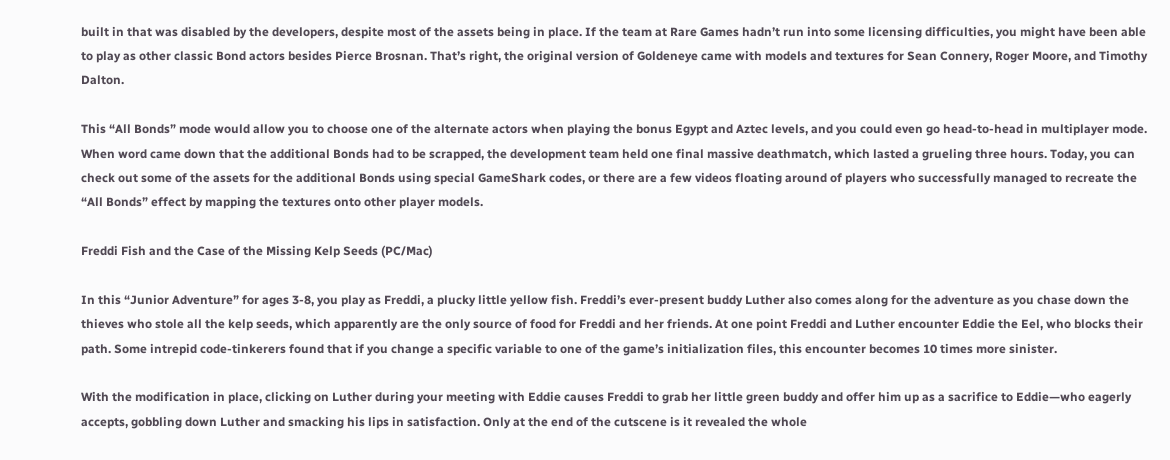built in that was disabled by the developers, despite most of the assets being in place. If the team at Rare Games hadn’t run into some licensing difficulties, you might have been able to play as other classic Bond actors besides Pierce Brosnan. That’s right, the original version of Goldeneye came with models and textures for Sean Connery, Roger Moore, and Timothy Dalton.

This “All Bonds” mode would allow you to choose one of the alternate actors when playing the bonus Egypt and Aztec levels, and you could even go head-to-head in multiplayer mode. When word came down that the additional Bonds had to be scrapped, the development team held one final massive deathmatch, which lasted a grueling three hours. Today, you can check out some of the assets for the additional Bonds using special GameShark codes, or there are a few videos floating around of players who successfully managed to recreate the “All Bonds” effect by mapping the textures onto other player models.

Freddi Fish and the Case of the Missing Kelp Seeds (PC/Mac)

In this “Junior Adventure” for ages 3-8, you play as Freddi, a plucky little yellow fish. Freddi’s ever-present buddy Luther also comes along for the adventure as you chase down the thieves who stole all the kelp seeds, which apparently are the only source of food for Freddi and her friends. At one point Freddi and Luther encounter Eddie the Eel, who blocks their path. Some intrepid code-tinkerers found that if you change a specific variable to one of the game’s initialization files, this encounter becomes 10 times more sinister.

With the modification in place, clicking on Luther during your meeting with Eddie causes Freddi to grab her little green buddy and offer him up as a sacrifice to Eddie—who eagerly accepts, gobbling down Luther and smacking his lips in satisfaction. Only at the end of the cutscene is it revealed the whole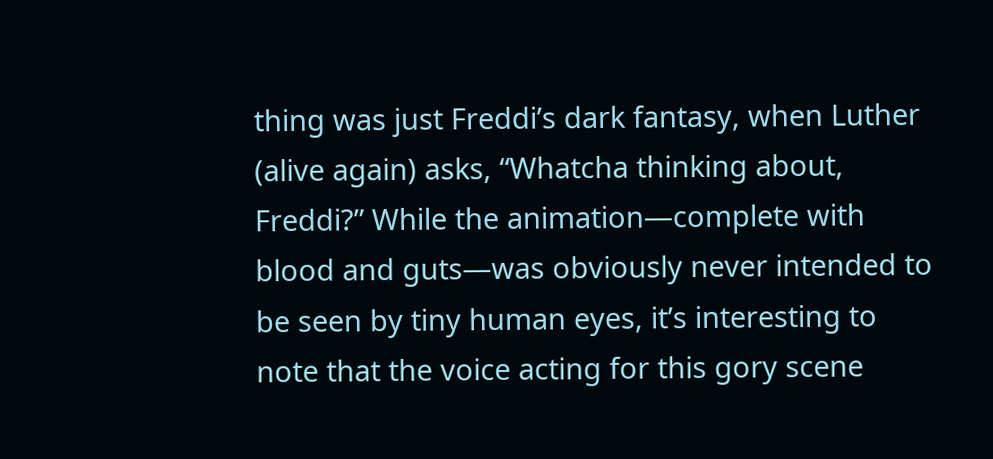thing was just Freddi’s dark fantasy, when Luther (alive again) asks, “Whatcha thinking about, Freddi?” While the animation—complete with blood and guts—was obviously never intended to be seen by tiny human eyes, it’s interesting to note that the voice acting for this gory scene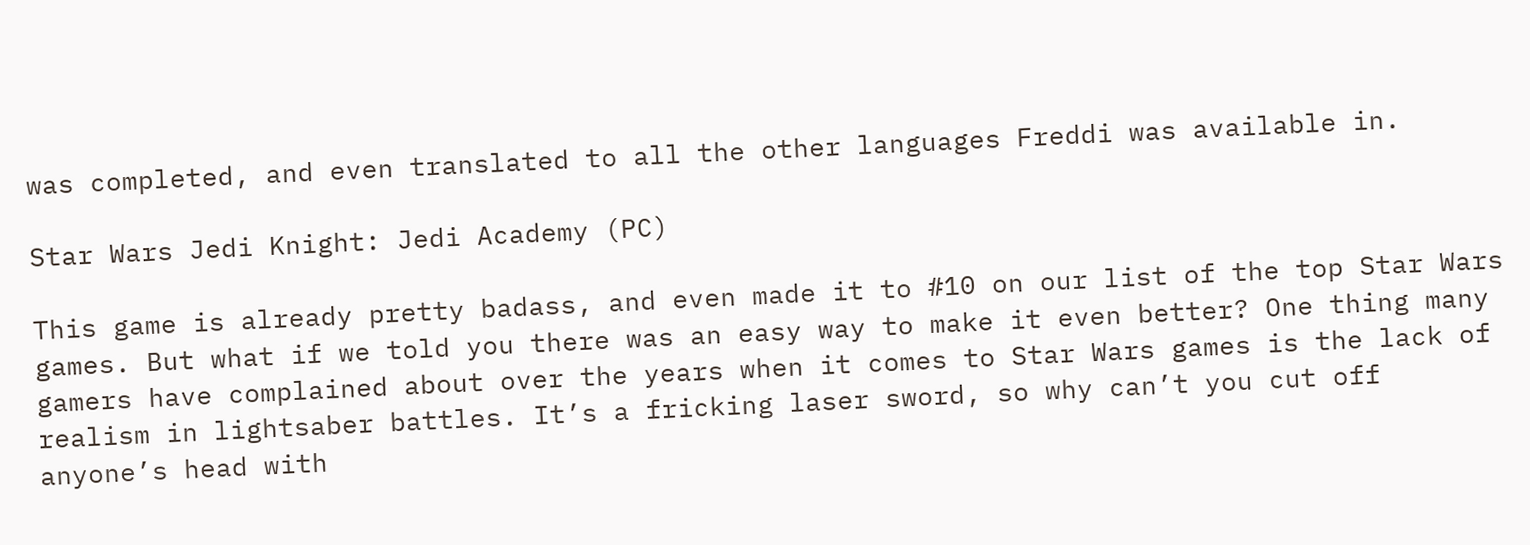was completed, and even translated to all the other languages Freddi was available in.

Star Wars Jedi Knight: Jedi Academy (PC)

This game is already pretty badass, and even made it to #10 on our list of the top Star Wars games. But what if we told you there was an easy way to make it even better? One thing many gamers have complained about over the years when it comes to Star Wars games is the lack of realism in lightsaber battles. It’s a fricking laser sword, so why can’t you cut off anyone’s head with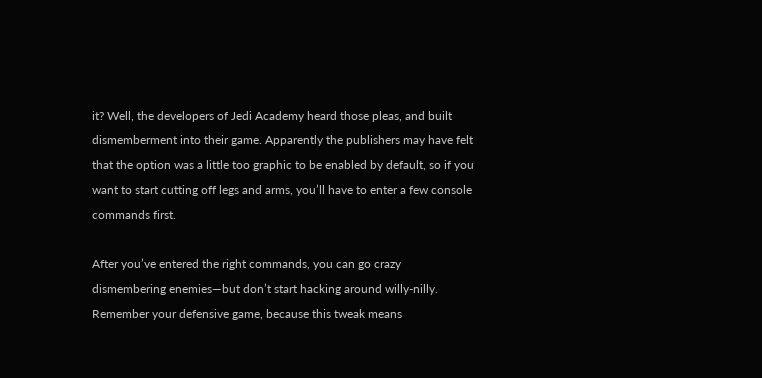it? Well, the developers of Jedi Academy heard those pleas, and built dismemberment into their game. Apparently the publishers may have felt that the option was a little too graphic to be enabled by default, so if you want to start cutting off legs and arms, you’ll have to enter a few console commands first.

After you’ve entered the right commands, you can go crazy dismembering enemies—but don’t start hacking around willy-nilly. Remember your defensive game, because this tweak means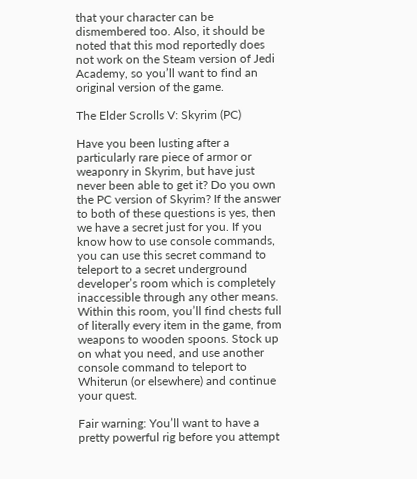that your character can be dismembered too. Also, it should be noted that this mod reportedly does not work on the Steam version of Jedi Academy, so you’ll want to find an original version of the game.

The Elder Scrolls V: Skyrim (PC)

Have you been lusting after a particularly rare piece of armor or weaponry in Skyrim, but have just never been able to get it? Do you own the PC version of Skyrim? If the answer to both of these questions is yes, then we have a secret just for you. If you know how to use console commands, you can use this secret command to teleport to a secret underground developer’s room which is completely inaccessible through any other means. Within this room, you’ll find chests full of literally every item in the game, from weapons to wooden spoons. Stock up on what you need, and use another console command to teleport to Whiterun (or elsewhere) and continue your quest.

Fair warning: You’ll want to have a pretty powerful rig before you attempt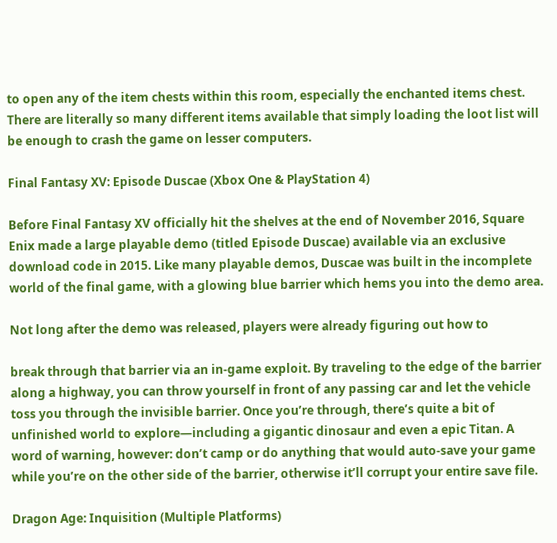to open any of the item chests within this room, especially the enchanted items chest. There are literally so many different items available that simply loading the loot list will be enough to crash the game on lesser computers.

Final Fantasy XV: Episode Duscae (Xbox One & PlayStation 4)

Before Final Fantasy XV officially hit the shelves at the end of November 2016, Square Enix made a large playable demo (titled Episode Duscae) available via an exclusive download code in 2015. Like many playable demos, Duscae was built in the incomplete world of the final game, with a glowing blue barrier which hems you into the demo area.

Not long after the demo was released, players were already figuring out how to

break through that barrier via an in-game exploit. By traveling to the edge of the barrier along a highway, you can throw yourself in front of any passing car and let the vehicle toss you through the invisible barrier. Once you’re through, there’s quite a bit of unfinished world to explore—including a gigantic dinosaur and even a epic Titan. A word of warning, however: don’t camp or do anything that would auto-save your game while you’re on the other side of the barrier, otherwise it’ll corrupt your entire save file.

Dragon Age: Inquisition (Multiple Platforms)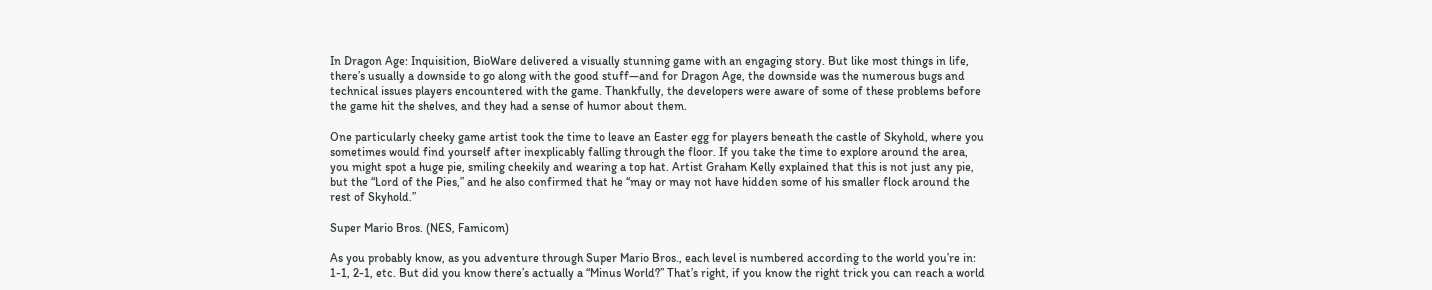In Dragon Age: Inquisition, BioWare delivered a visually stunning game with an engaging story. But like most things in life, there’s usually a downside to go along with the good stuff—and for Dragon Age, the downside was the numerous bugs and technical issues players encountered with the game. Thankfully, the developers were aware of some of these problems before the game hit the shelves, and they had a sense of humor about them.

One particularly cheeky game artist took the time to leave an Easter egg for players beneath the castle of Skyhold, where you sometimes would find yourself after inexplicably falling through the floor. If you take the time to explore around the area, you might spot a huge pie, smiling cheekily and wearing a top hat. Artist Graham Kelly explained that this is not just any pie, but the “Lord of the Pies,” and he also confirmed that he “may or may not have hidden some of his smaller flock around the rest of Skyhold.”

Super Mario Bros. (NES, Famicom)

As you probably know, as you adventure through Super Mario Bros., each level is numbered according to the world you’re in: 1-1, 2-1, etc. But did you know there’s actually a “Minus World?” That’s right, if you know the right trick you can reach a world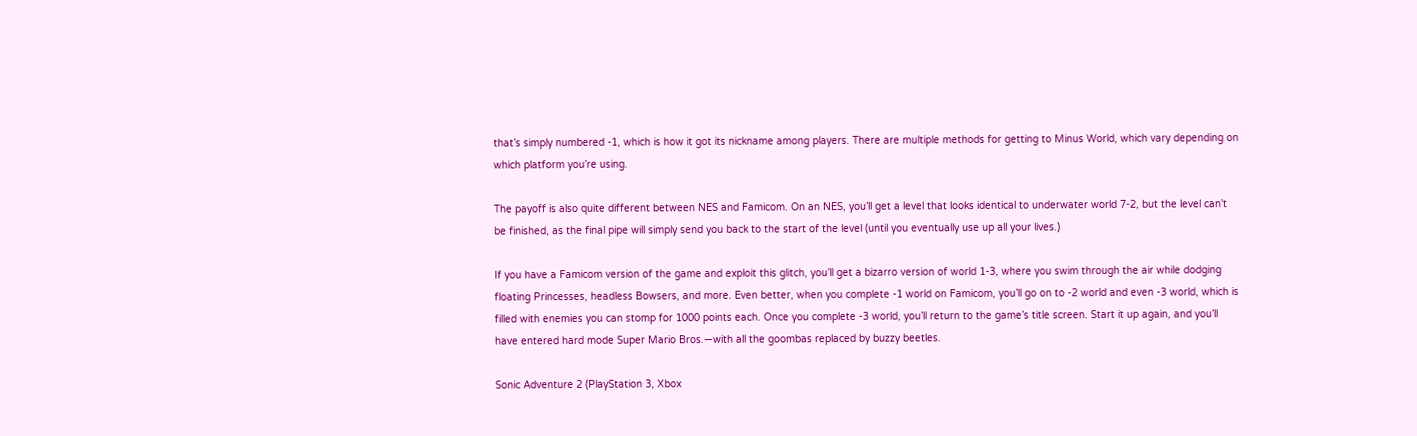that’s simply numbered -1, which is how it got its nickname among players. There are multiple methods for getting to Minus World, which vary depending on which platform you’re using.

The payoff is also quite different between NES and Famicom. On an NES, you’ll get a level that looks identical to underwater world 7-2, but the level can’t be finished, as the final pipe will simply send you back to the start of the level (until you eventually use up all your lives.)

If you have a Famicom version of the game and exploit this glitch, you’ll get a bizarro version of world 1-3, where you swim through the air while dodging floating Princesses, headless Bowsers, and more. Even better, when you complete -1 world on Famicom, you’ll go on to -2 world and even -3 world, which is filled with enemies you can stomp for 1000 points each. Once you complete -3 world, you’ll return to the game’s title screen. Start it up again, and you’ll have entered hard mode Super Mario Bros.—with all the goombas replaced by buzzy beetles.

Sonic Adventure 2 (PlayStation 3, Xbox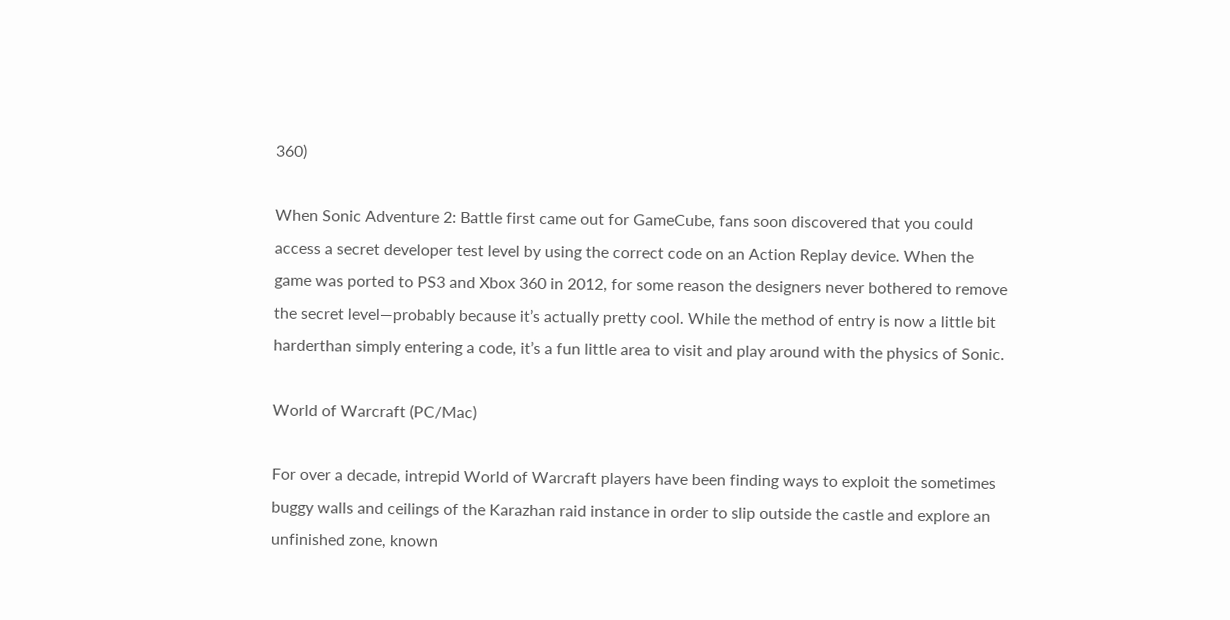360)

When Sonic Adventure 2: Battle first came out for GameCube, fans soon discovered that you could access a secret developer test level by using the correct code on an Action Replay device. When the game was ported to PS3 and Xbox 360 in 2012, for some reason the designers never bothered to remove the secret level—probably because it’s actually pretty cool. While the method of entry is now a little bit harderthan simply entering a code, it’s a fun little area to visit and play around with the physics of Sonic.

World of Warcraft (PC/Mac)

For over a decade, intrepid World of Warcraft players have been finding ways to exploit the sometimes buggy walls and ceilings of the Karazhan raid instance in order to slip outside the castle and explore an unfinished zone, known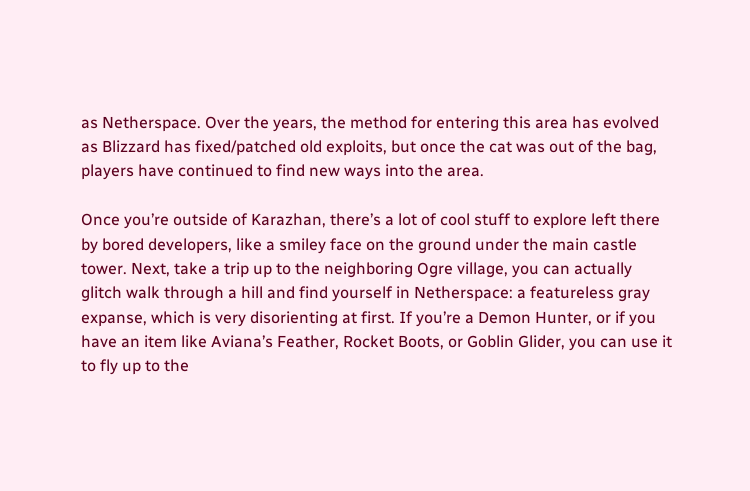as Netherspace. Over the years, the method for entering this area has evolved as Blizzard has fixed/patched old exploits, but once the cat was out of the bag, players have continued to find new ways into the area.

Once you’re outside of Karazhan, there’s a lot of cool stuff to explore left there by bored developers, like a smiley face on the ground under the main castle tower. Next, take a trip up to the neighboring Ogre village, you can actually glitch walk through a hill and find yourself in Netherspace: a featureless gray expanse, which is very disorienting at first. If you’re a Demon Hunter, or if you have an item like Aviana’s Feather, Rocket Boots, or Goblin Glider, you can use it to fly up to the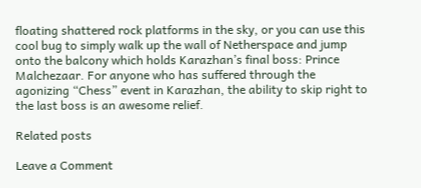floating shattered rock platforms in the sky, or you can use this cool bug to simply walk up the wall of Netherspace and jump onto the balcony which holds Karazhan’s final boss: Prince Malchezaar. For anyone who has suffered through the agonizing “Chess” event in Karazhan, the ability to skip right to the last boss is an awesome relief.

Related posts

Leave a Comment